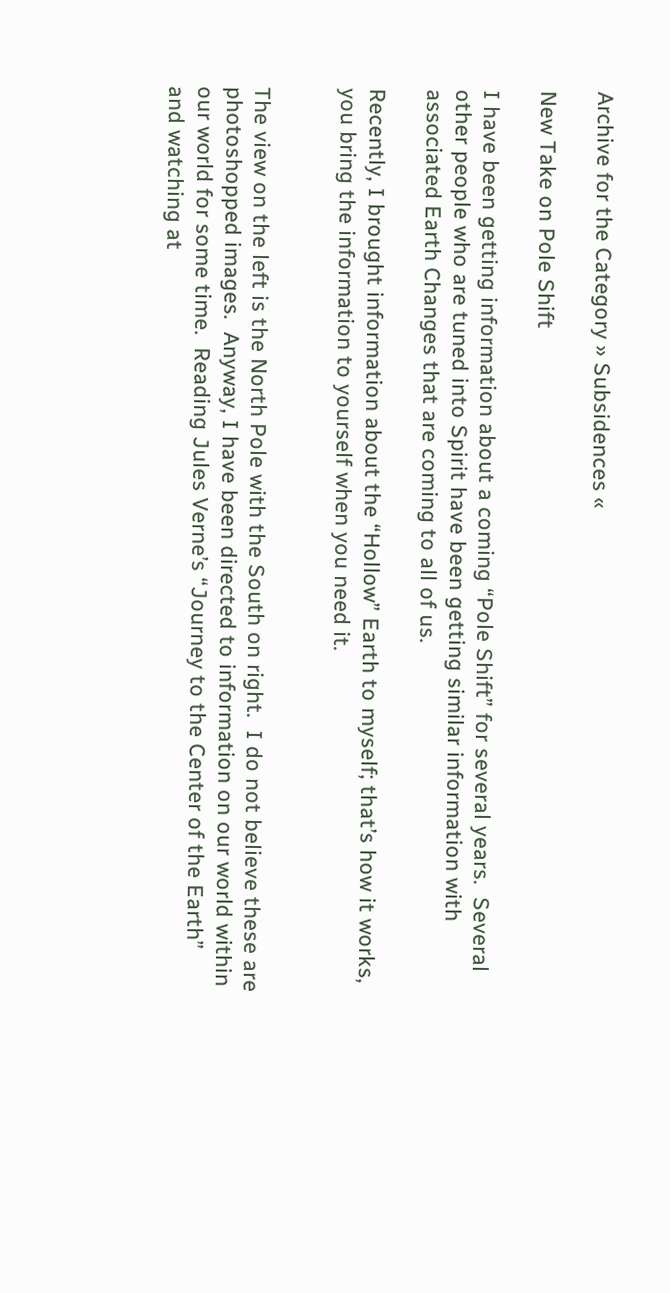Archive for the Category » Subsidences «

New Take on Pole Shift

I have been getting information about a coming “Pole Shift” for several years.  Several other people who are tuned into Spirit have been getting similar information with associated Earth Changes that are coming to all of us.

Recently, I brought information about the “Hollow” Earth to myself; that’s how it works, you bring the information to yourself when you need it.


The view on the left is the North Pole with the South on right.  I do not believe these are photoshopped images.  Anyway, I have been directed to information on our world within our world for some time.  Reading Jules Verne’s “Journey to the Center of the Earth” and watching at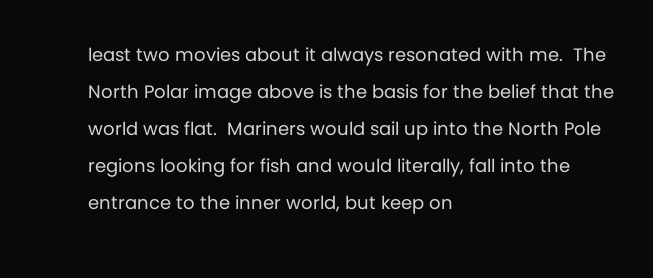least two movies about it always resonated with me.  The North Polar image above is the basis for the belief that the world was flat.  Mariners would sail up into the North Pole regions looking for fish and would literally, fall into the entrance to the inner world, but keep on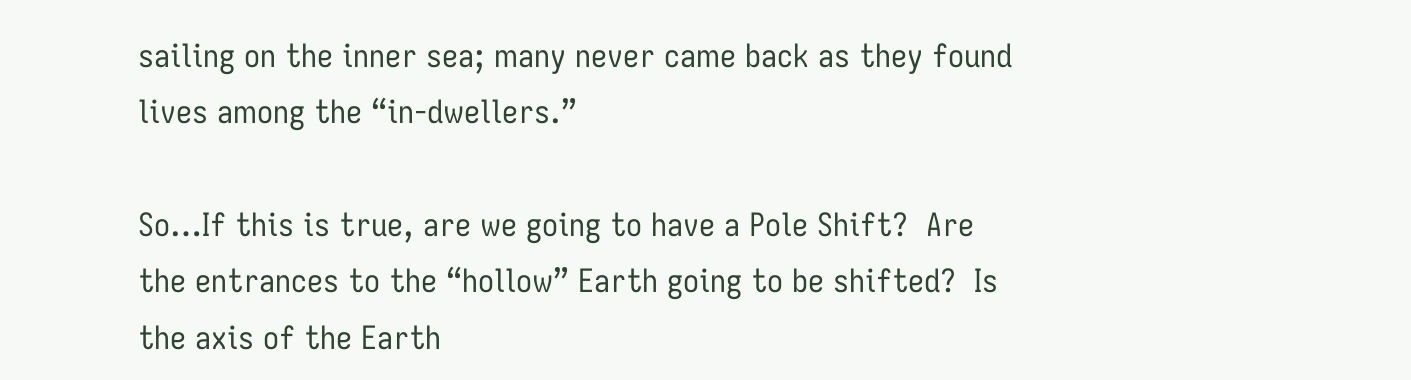sailing on the inner sea; many never came back as they found lives among the “in-dwellers.”

So…If this is true, are we going to have a Pole Shift?  Are the entrances to the “hollow” Earth going to be shifted?  Is the axis of the Earth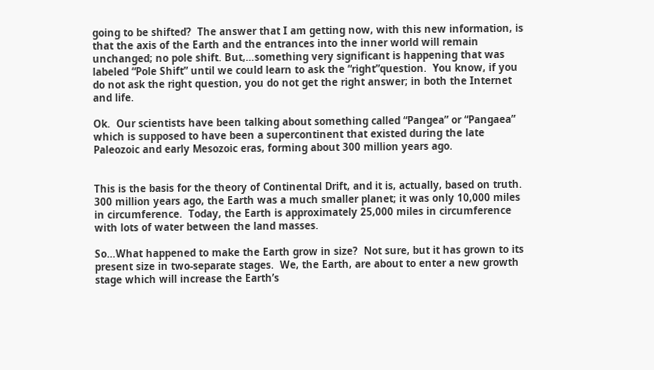going to be shifted?  The answer that I am getting now, with this new information, is that the axis of the Earth and the entrances into the inner world will remain unchanged; no pole shift. But,…something very significant is happening that was labeled “Pole Shift” until we could learn to ask the “right”question.  You know, if you do not ask the right question, you do not get the right answer; in both the Internet and life.

Ok.  Our scientists have been talking about something called “Pangea” or “Pangaea” which is supposed to have been a supercontinent that existed during the late Paleozoic and early Mesozoic eras, forming about 300 million years ago.


This is the basis for the theory of Continental Drift, and it is, actually, based on truth.  300 million years ago, the Earth was a much smaller planet; it was only 10,000 miles in circumference.  Today, the Earth is approximately 25,000 miles in circumference with lots of water between the land masses.

So…What happened to make the Earth grow in size?  Not sure, but it has grown to its present size in two-separate stages.  We, the Earth, are about to enter a new growth stage which will increase the Earth’s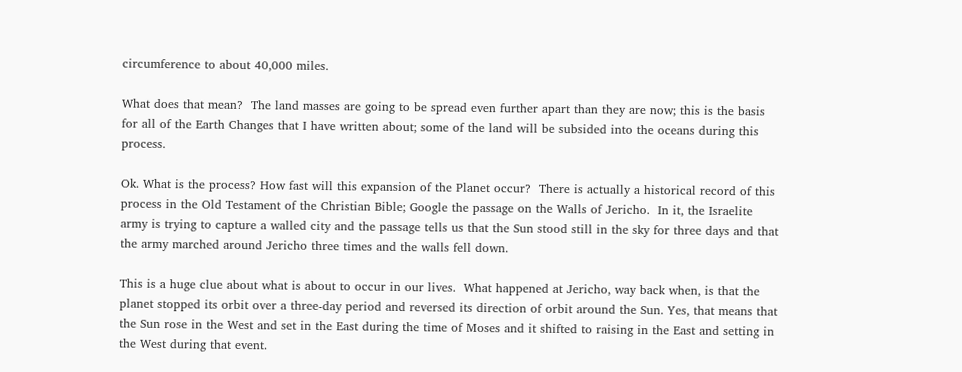circumference to about 40,000 miles.

What does that mean?  The land masses are going to be spread even further apart than they are now; this is the basis for all of the Earth Changes that I have written about; some of the land will be subsided into the oceans during this process.

Ok. What is the process? How fast will this expansion of the Planet occur?  There is actually a historical record of this process in the Old Testament of the Christian Bible; Google the passage on the Walls of Jericho.  In it, the Israelite army is trying to capture a walled city and the passage tells us that the Sun stood still in the sky for three days and that the army marched around Jericho three times and the walls fell down.

This is a huge clue about what is about to occur in our lives.  What happened at Jericho, way back when, is that the planet stopped its orbit over a three-day period and reversed its direction of orbit around the Sun. Yes, that means that the Sun rose in the West and set in the East during the time of Moses and it shifted to raising in the East and setting in the West during that event.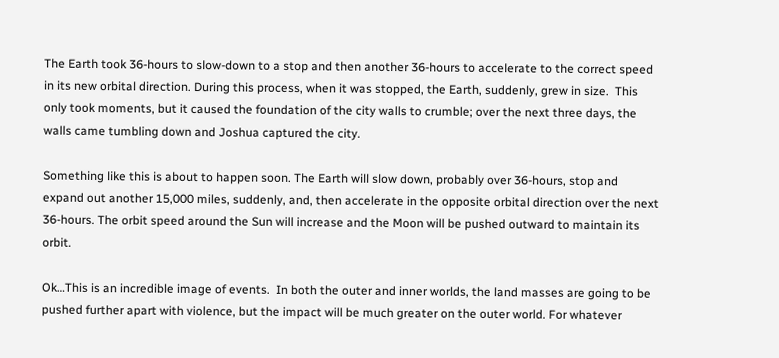The Earth took 36-hours to slow-down to a stop and then another 36-hours to accelerate to the correct speed in its new orbital direction. During this process, when it was stopped, the Earth, suddenly, grew in size.  This only took moments, but it caused the foundation of the city walls to crumble; over the next three days, the walls came tumbling down and Joshua captured the city.

Something like this is about to happen soon. The Earth will slow down, probably over 36-hours, stop and expand out another 15,000 miles, suddenly, and, then accelerate in the opposite orbital direction over the next 36-hours. The orbit speed around the Sun will increase and the Moon will be pushed outward to maintain its orbit.

Ok…This is an incredible image of events.  In both the outer and inner worlds, the land masses are going to be pushed further apart with violence, but the impact will be much greater on the outer world. For whatever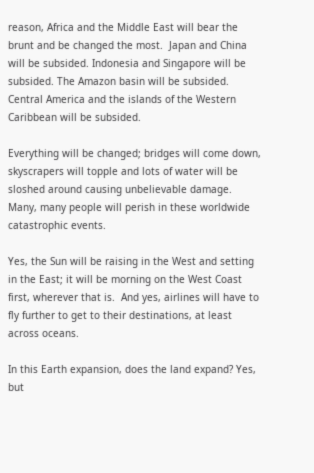reason, Africa and the Middle East will bear the brunt and be changed the most.  Japan and China will be subsided. Indonesia and Singapore will be subsided. The Amazon basin will be subsided. Central America and the islands of the Western Caribbean will be subsided.

Everything will be changed; bridges will come down, skyscrapers will topple and lots of water will be sloshed around causing unbelievable damage.  Many, many people will perish in these worldwide catastrophic events.

Yes, the Sun will be raising in the West and setting in the East; it will be morning on the West Coast first, wherever that is.  And yes, airlines will have to fly further to get to their destinations, at least across oceans.

In this Earth expansion, does the land expand? Yes, but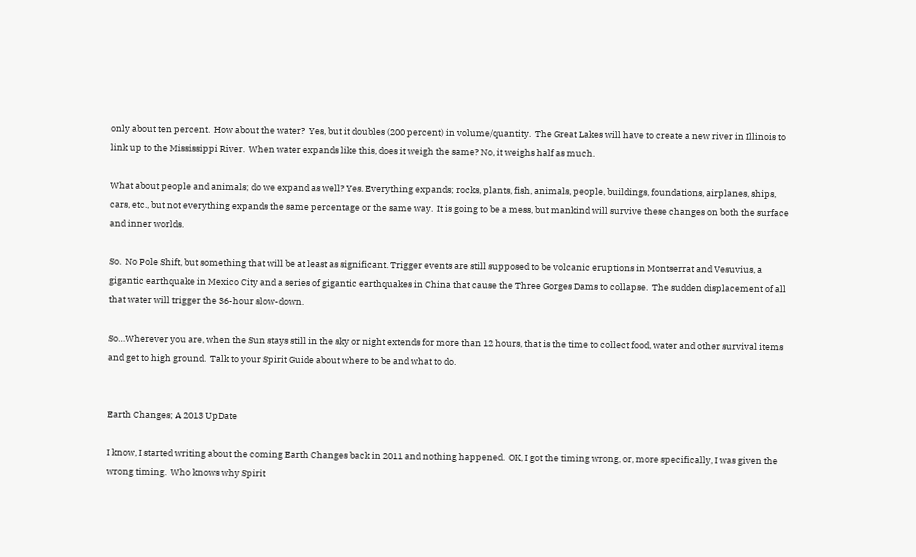only about ten percent.  How about the water?  Yes, but it doubles (200 percent) in volume/quantity.  The Great Lakes will have to create a new river in Illinois to link up to the Mississippi River.  When water expands like this, does it weigh the same? No, it weighs half as much.

What about people and animals; do we expand as well? Yes. Everything expands; rocks, plants, fish, animals, people, buildings, foundations, airplanes, ships, cars, etc., but not everything expands the same percentage or the same way.  It is going to be a mess, but mankind will survive these changes on both the surface and inner worlds.

So.  No Pole Shift, but something that will be at least as significant. Trigger events are still supposed to be volcanic eruptions in Montserrat and Vesuvius, a gigantic earthquake in Mexico City and a series of gigantic earthquakes in China that cause the Three Gorges Dams to collapse.  The sudden displacement of all that water will trigger the 36-hour slow-down.

So…Wherever you are, when the Sun stays still in the sky or night extends for more than 12 hours, that is the time to collect food, water and other survival items and get to high ground.  Talk to your Spirit Guide about where to be and what to do.


Earth Changes; A 2013 UpDate

I know, I started writing about the coming Earth Changes back in 2011 and nothing happened.  OK, I got the timing wrong, or, more specifically, I was given the wrong timing.  Who knows why Spirit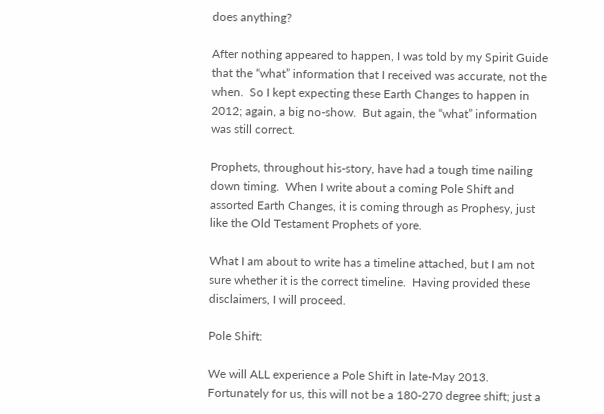does anything?

After nothing appeared to happen, I was told by my Spirit Guide that the “what” information that I received was accurate, not the when.  So I kept expecting these Earth Changes to happen in 2012; again, a big no-show.  But again, the “what” information was still correct.

Prophets, throughout his-story, have had a tough time nailing down timing.  When I write about a coming Pole Shift and assorted Earth Changes, it is coming through as Prophesy, just like the Old Testament Prophets of yore.

What I am about to write has a timeline attached, but I am not sure whether it is the correct timeline.  Having provided these disclaimers, I will proceed.

Pole Shift:

We will ALL experience a Pole Shift in late-May 2013.  Fortunately for us, this will not be a 180-270 degree shift; just a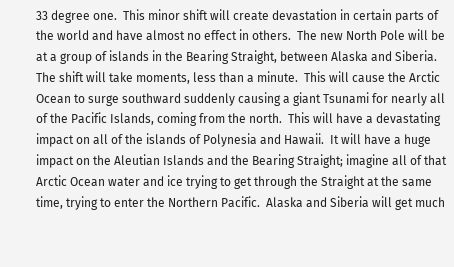33 degree one.  This minor shift will create devastation in certain parts of the world and have almost no effect in others.  The new North Pole will be at a group of islands in the Bearing Straight, between Alaska and Siberia.  The shift will take moments, less than a minute.  This will cause the Arctic Ocean to surge southward suddenly causing a giant Tsunami for nearly all of the Pacific Islands, coming from the north.  This will have a devastating impact on all of the islands of Polynesia and Hawaii.  It will have a huge impact on the Aleutian Islands and the Bearing Straight; imagine all of that Arctic Ocean water and ice trying to get through the Straight at the same time, trying to enter the Northern Pacific.  Alaska and Siberia will get much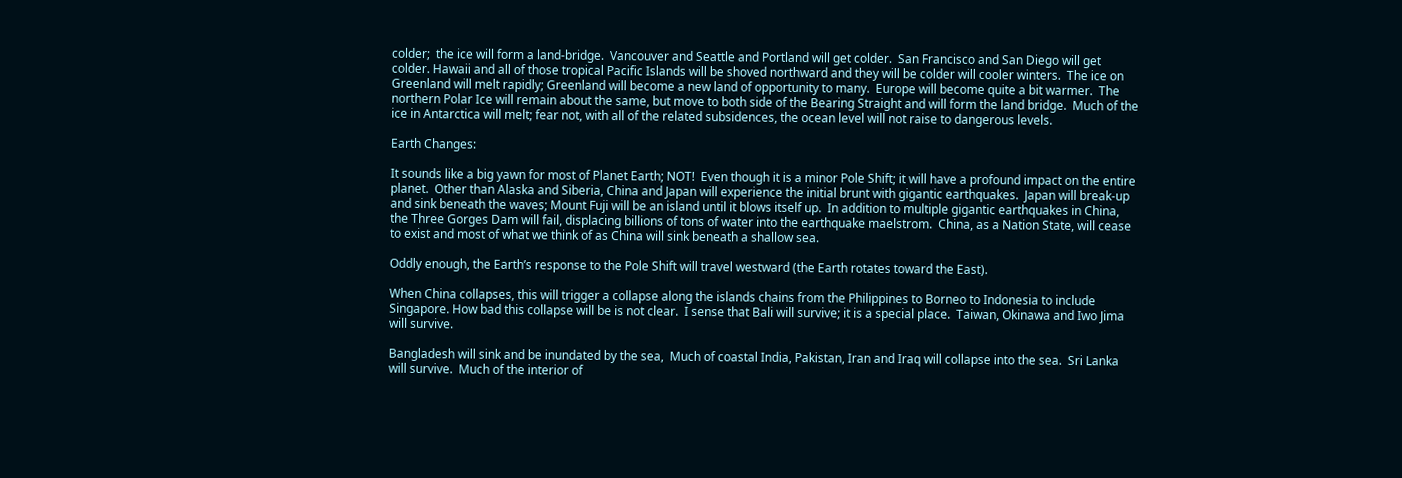colder;  the ice will form a land-bridge.  Vancouver and Seattle and Portland will get colder.  San Francisco and San Diego will get colder. Hawaii and all of those tropical Pacific Islands will be shoved northward and they will be colder will cooler winters.  The ice on Greenland will melt rapidly; Greenland will become a new land of opportunity to many.  Europe will become quite a bit warmer.  The northern Polar Ice will remain about the same, but move to both side of the Bearing Straight and will form the land bridge.  Much of the ice in Antarctica will melt; fear not, with all of the related subsidences, the ocean level will not raise to dangerous levels.

Earth Changes:

It sounds like a big yawn for most of Planet Earth; NOT!  Even though it is a minor Pole Shift; it will have a profound impact on the entire planet.  Other than Alaska and Siberia, China and Japan will experience the initial brunt with gigantic earthquakes.  Japan will break-up and sink beneath the waves; Mount Fuji will be an island until it blows itself up.  In addition to multiple gigantic earthquakes in China, the Three Gorges Dam will fail, displacing billions of tons of water into the earthquake maelstrom.  China, as a Nation State, will cease to exist and most of what we think of as China will sink beneath a shallow sea.

Oddly enough, the Earth’s response to the Pole Shift will travel westward (the Earth rotates toward the East).

When China collapses, this will trigger a collapse along the islands chains from the Philippines to Borneo to Indonesia to include Singapore. How bad this collapse will be is not clear.  I sense that Bali will survive; it is a special place.  Taiwan, Okinawa and Iwo Jima will survive.

Bangladesh will sink and be inundated by the sea,  Much of coastal India, Pakistan, Iran and Iraq will collapse into the sea.  Sri Lanka will survive.  Much of the interior of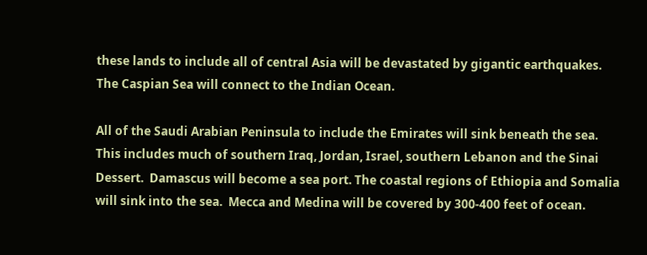these lands to include all of central Asia will be devastated by gigantic earthquakes. The Caspian Sea will connect to the Indian Ocean.

All of the Saudi Arabian Peninsula to include the Emirates will sink beneath the sea.  This includes much of southern Iraq, Jordan, Israel, southern Lebanon and the Sinai Dessert.  Damascus will become a sea port. The coastal regions of Ethiopia and Somalia will sink into the sea.  Mecca and Medina will be covered by 300-400 feet of ocean.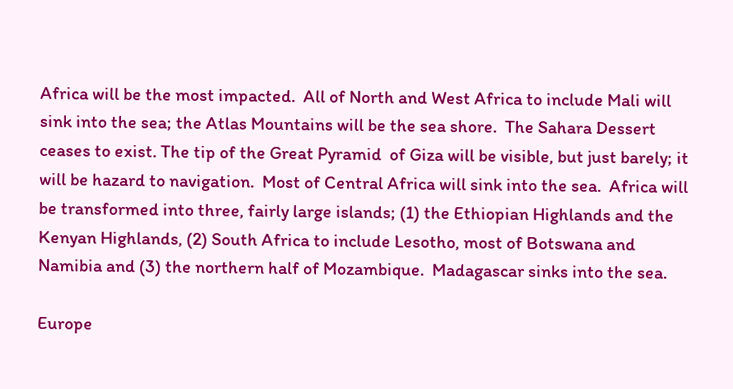Africa will be the most impacted.  All of North and West Africa to include Mali will sink into the sea; the Atlas Mountains will be the sea shore.  The Sahara Dessert ceases to exist. The tip of the Great Pyramid  of Giza will be visible, but just barely; it will be hazard to navigation.  Most of Central Africa will sink into the sea.  Africa will be transformed into three, fairly large islands; (1) the Ethiopian Highlands and the Kenyan Highlands, (2) South Africa to include Lesotho, most of Botswana and Namibia and (3) the northern half of Mozambique.  Madagascar sinks into the sea.

Europe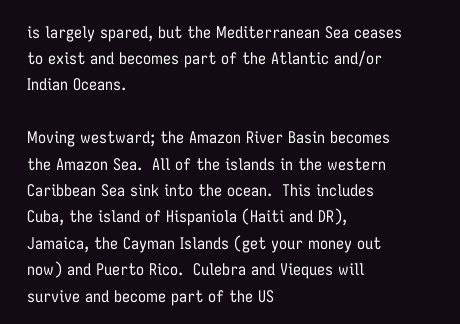is largely spared, but the Mediterranean Sea ceases to exist and becomes part of the Atlantic and/or Indian Oceans.

Moving westward; the Amazon River Basin becomes the Amazon Sea.  All of the islands in the western Caribbean Sea sink into the ocean.  This includes Cuba, the island of Hispaniola (Haiti and DR), Jamaica, the Cayman Islands (get your money out now) and Puerto Rico.  Culebra and Vieques will survive and become part of the US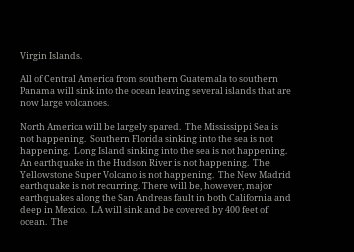Virgin Islands.

All of Central America from southern Guatemala to southern Panama will sink into the ocean leaving several islands that are now large volcanoes.

North America will be largely spared.  The Mississippi Sea is not happening.  Southern Florida sinking into the sea is not happening.  Long Island sinking into the sea is not happening.  An earthquake in the Hudson River is not happening.  The Yellowstone Super Volcano is not happening.  The New Madrid earthquake is not recurring. There will be, however, major earthquakes along the San Andreas fault in both California and deep in Mexico.  LA will sink and be covered by 400 feet of ocean.  The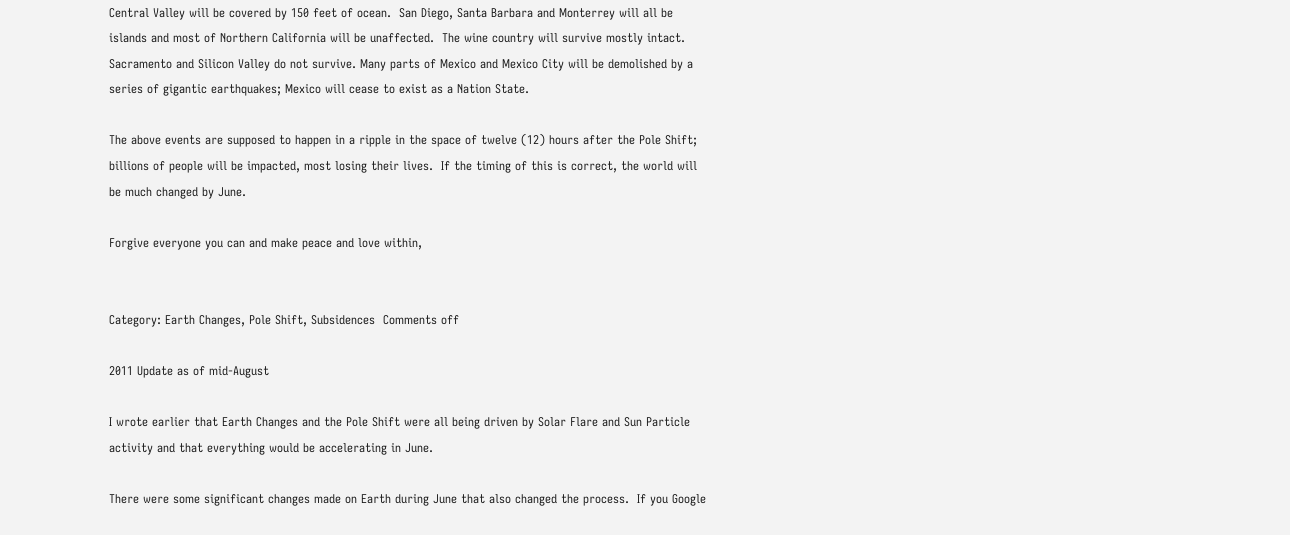Central Valley will be covered by 150 feet of ocean.  San Diego, Santa Barbara and Monterrey will all be islands and most of Northern California will be unaffected.  The wine country will survive mostly intact.  Sacramento and Silicon Valley do not survive. Many parts of Mexico and Mexico City will be demolished by a series of gigantic earthquakes; Mexico will cease to exist as a Nation State.

The above events are supposed to happen in a ripple in the space of twelve (12) hours after the Pole Shift; billions of people will be impacted, most losing their lives.  If the timing of this is correct, the world will be much changed by June.

Forgive everyone you can and make peace and love within,


Category: Earth Changes, Pole Shift, Subsidences  Comments off

2011 Update as of mid-August

I wrote earlier that Earth Changes and the Pole Shift were all being driven by Solar Flare and Sun Particle activity and that everything would be accelerating in June.

There were some significant changes made on Earth during June that also changed the process.  If you Google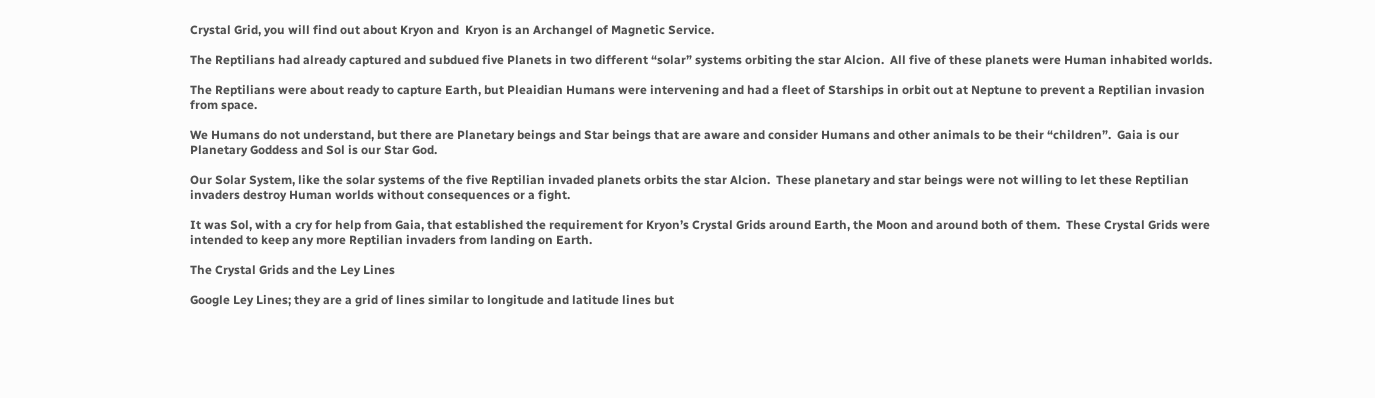Crystal Grid, you will find out about Kryon and  Kryon is an Archangel of Magnetic Service.

The Reptilians had already captured and subdued five Planets in two different “solar” systems orbiting the star Alcion.  All five of these planets were Human inhabited worlds.

The Reptilians were about ready to capture Earth, but Pleaidian Humans were intervening and had a fleet of Starships in orbit out at Neptune to prevent a Reptilian invasion from space.

We Humans do not understand, but there are Planetary beings and Star beings that are aware and consider Humans and other animals to be their “children”.  Gaia is our Planetary Goddess and Sol is our Star God.

Our Solar System, like the solar systems of the five Reptilian invaded planets orbits the star Alcion.  These planetary and star beings were not willing to let these Reptilian invaders destroy Human worlds without consequences or a fight.

It was Sol, with a cry for help from Gaia, that established the requirement for Kryon’s Crystal Grids around Earth, the Moon and around both of them.  These Crystal Grids were intended to keep any more Reptilian invaders from landing on Earth.

The Crystal Grids and the Ley Lines

Google Ley Lines; they are a grid of lines similar to longitude and latitude lines but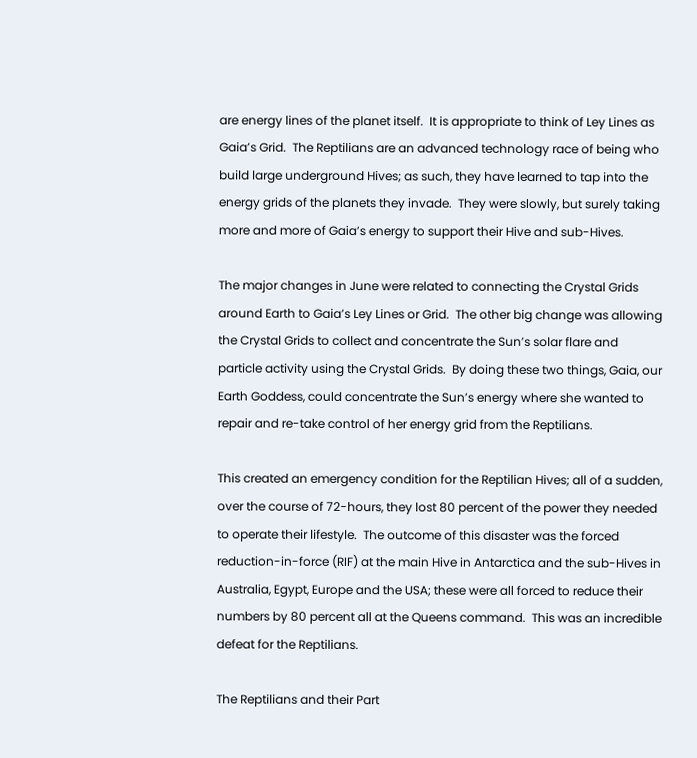are energy lines of the planet itself.  It is appropriate to think of Ley Lines as Gaia’s Grid.  The Reptilians are an advanced technology race of being who build large underground Hives; as such, they have learned to tap into the energy grids of the planets they invade.  They were slowly, but surely taking more and more of Gaia’s energy to support their Hive and sub-Hives.

The major changes in June were related to connecting the Crystal Grids around Earth to Gaia’s Ley Lines or Grid.  The other big change was allowing the Crystal Grids to collect and concentrate the Sun’s solar flare and particle activity using the Crystal Grids.  By doing these two things, Gaia, our Earth Goddess, could concentrate the Sun’s energy where she wanted to repair and re-take control of her energy grid from the Reptilians.

This created an emergency condition for the Reptilian Hives; all of a sudden, over the course of 72-hours, they lost 80 percent of the power they needed to operate their lifestyle.  The outcome of this disaster was the forced reduction-in-force (RIF) at the main Hive in Antarctica and the sub-Hives in Australia, Egypt, Europe and the USA; these were all forced to reduce their numbers by 80 percent all at the Queens command.  This was an incredible defeat for the Reptilians.

The Reptilians and their Part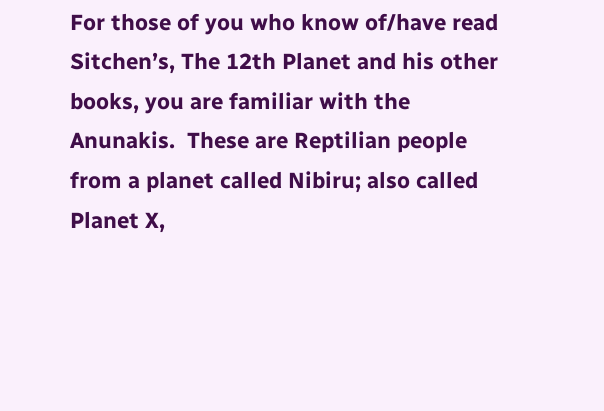For those of you who know of/have read Sitchen’s, The 12th Planet and his other books, you are familiar with the Anunakis.  These are Reptilian people from a planet called Nibiru; also called Planet X,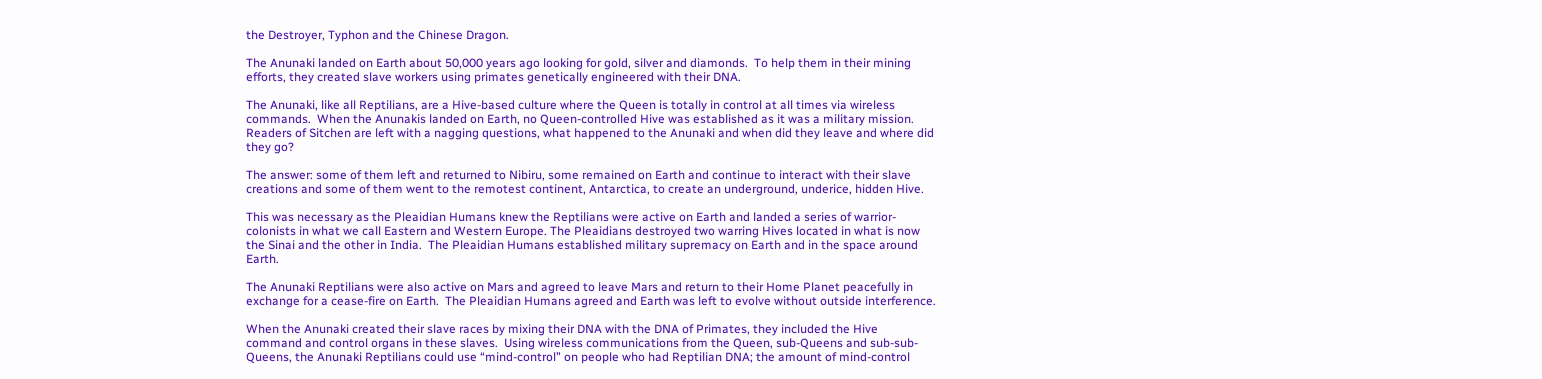the Destroyer, Typhon and the Chinese Dragon.

The Anunaki landed on Earth about 50,000 years ago looking for gold, silver and diamonds.  To help them in their mining efforts, they created slave workers using primates genetically engineered with their DNA.

The Anunaki, like all Reptilians, are a Hive-based culture where the Queen is totally in control at all times via wireless commands.  When the Anunakis landed on Earth, no Queen-controlled Hive was established as it was a military mission.  Readers of Sitchen are left with a nagging questions, what happened to the Anunaki and when did they leave and where did they go?

The answer: some of them left and returned to Nibiru, some remained on Earth and continue to interact with their slave creations and some of them went to the remotest continent, Antarctica, to create an underground, underice, hidden Hive.

This was necessary as the Pleaidian Humans knew the Reptilians were active on Earth and landed a series of warrior-colonists in what we call Eastern and Western Europe. The Pleaidians destroyed two warring Hives located in what is now the Sinai and the other in India.  The Pleaidian Humans established military supremacy on Earth and in the space around Earth.

The Anunaki Reptilians were also active on Mars and agreed to leave Mars and return to their Home Planet peacefully in exchange for a cease-fire on Earth.  The Pleaidian Humans agreed and Earth was left to evolve without outside interference.

When the Anunaki created their slave races by mixing their DNA with the DNA of Primates, they included the Hive command and control organs in these slaves.  Using wireless communications from the Queen, sub-Queens and sub-sub-Queens, the Anunaki Reptilians could use “mind-control” on people who had Reptilian DNA; the amount of mind-control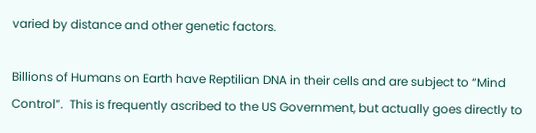varied by distance and other genetic factors.

Billions of Humans on Earth have Reptilian DNA in their cells and are subject to “Mind Control”.  This is frequently ascribed to the US Government, but actually goes directly to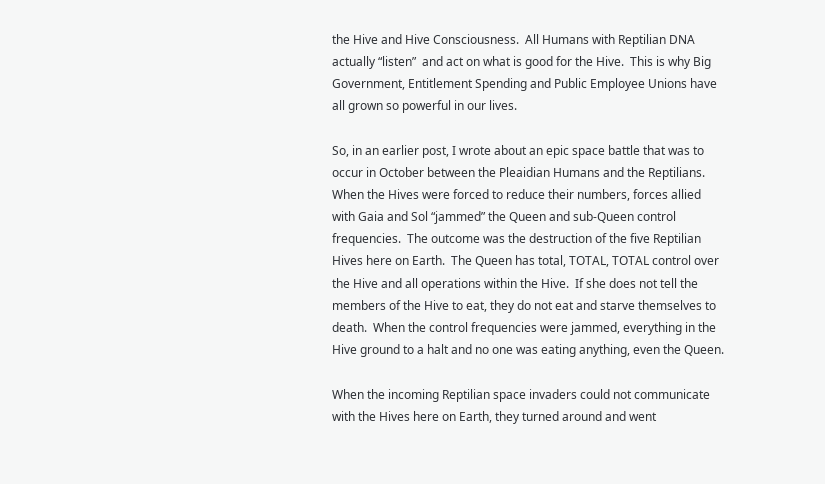the Hive and Hive Consciousness.  All Humans with Reptilian DNA actually “listen”  and act on what is good for the Hive.  This is why Big Government, Entitlement Spending and Public Employee Unions have all grown so powerful in our lives.

So, in an earlier post, I wrote about an epic space battle that was to occur in October between the Pleaidian Humans and the Reptilians. When the Hives were forced to reduce their numbers, forces allied with Gaia and Sol “jammed” the Queen and sub-Queen control frequencies.  The outcome was the destruction of the five Reptilian Hives here on Earth.  The Queen has total, TOTAL, TOTAL control over the Hive and all operations within the Hive.  If she does not tell the members of the Hive to eat, they do not eat and starve themselves to death.  When the control frequencies were jammed, everything in the Hive ground to a halt and no one was eating anything, even the Queen.

When the incoming Reptilian space invaders could not communicate with the Hives here on Earth, they turned around and went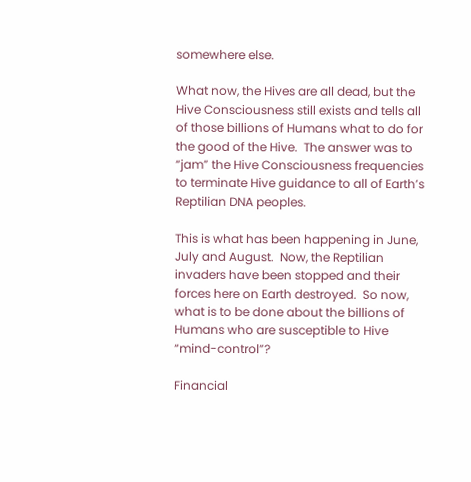somewhere else.

What now, the Hives are all dead, but the Hive Consciousness still exists and tells all of those billions of Humans what to do for the good of the Hive.  The answer was to “jam” the Hive Consciousness frequencies to terminate Hive guidance to all of Earth’s Reptilian DNA peoples.

This is what has been happening in June, July and August.  Now, the Reptilian invaders have been stopped and their forces here on Earth destroyed.  So now, what is to be done about the billions of Humans who are susceptible to Hive “mind-control”?

Financial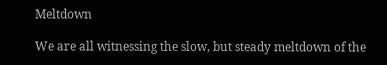Meltdown

We are all witnessing the slow, but steady meltdown of the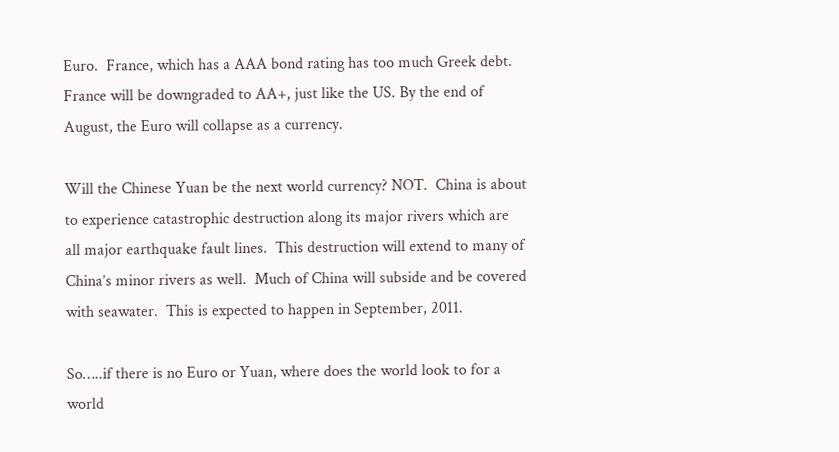Euro.  France, which has a AAA bond rating has too much Greek debt. France will be downgraded to AA+, just like the US. By the end of August, the Euro will collapse as a currency.

Will the Chinese Yuan be the next world currency? NOT.  China is about to experience catastrophic destruction along its major rivers which are all major earthquake fault lines.  This destruction will extend to many of China’s minor rivers as well.  Much of China will subside and be covered with seawater.  This is expected to happen in September, 2011.

So…..if there is no Euro or Yuan, where does the world look to for a world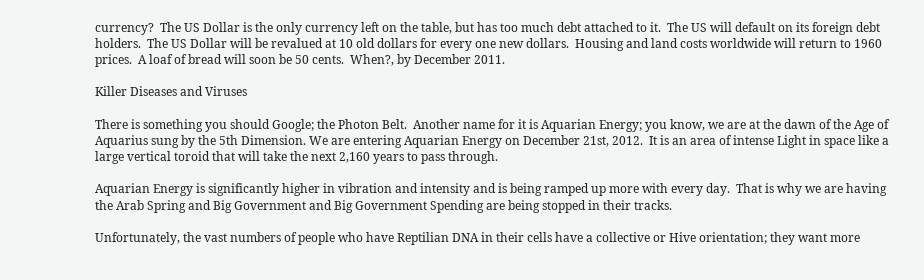currency?  The US Dollar is the only currency left on the table, but has too much debt attached to it.  The US will default on its foreign debt holders.  The US Dollar will be revalued at 10 old dollars for every one new dollars.  Housing and land costs worldwide will return to 1960 prices.  A loaf of bread will soon be 50 cents.  When?, by December 2011.

Killer Diseases and Viruses

There is something you should Google; the Photon Belt.  Another name for it is Aquarian Energy; you know, we are at the dawn of the Age of Aquarius sung by the 5th Dimension. We are entering Aquarian Energy on December 21st, 2012.  It is an area of intense Light in space like a large vertical toroid that will take the next 2,160 years to pass through.

Aquarian Energy is significantly higher in vibration and intensity and is being ramped up more with every day.  That is why we are having the Arab Spring and Big Government and Big Government Spending are being stopped in their tracks.

Unfortunately, the vast numbers of people who have Reptilian DNA in their cells have a collective or Hive orientation; they want more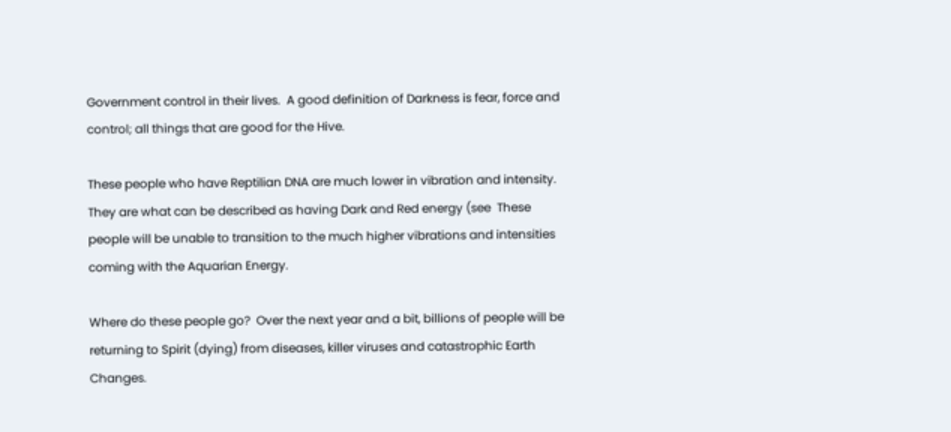Government control in their lives.  A good definition of Darkness is fear, force and control; all things that are good for the Hive.

These people who have Reptilian DNA are much lower in vibration and intensity.  They are what can be described as having Dark and Red energy (see  These people will be unable to transition to the much higher vibrations and intensities coming with the Aquarian Energy.

Where do these people go?  Over the next year and a bit, billions of people will be returning to Spirit (dying) from diseases, killer viruses and catastrophic Earth Changes.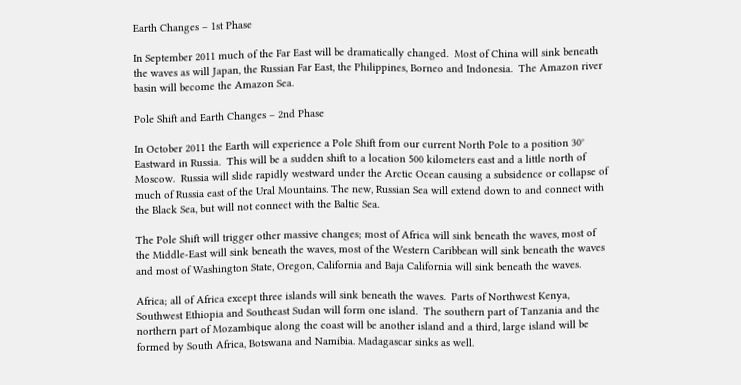Earth Changes – 1st Phase

In September 2011 much of the Far East will be dramatically changed.  Most of China will sink beneath the waves as will Japan, the Russian Far East, the Philippines, Borneo and Indonesia.  The Amazon river basin will become the Amazon Sea.

Pole Shift and Earth Changes – 2nd Phase

In October 2011 the Earth will experience a Pole Shift from our current North Pole to a position 30° Eastward in Russia.  This will be a sudden shift to a location 500 kilometers east and a little north of Moscow.  Russia will slide rapidly westward under the Arctic Ocean causing a subsidence or collapse of much of Russia east of the Ural Mountains. The new, Russian Sea will extend down to and connect with the Black Sea, but will not connect with the Baltic Sea.

The Pole Shift will trigger other massive changes; most of Africa will sink beneath the waves, most of the Middle-East will sink beneath the waves, most of the Western Caribbean will sink beneath the waves and most of Washington State, Oregon, California and Baja California will sink beneath the waves.

Africa; all of Africa except three islands will sink beneath the waves.  Parts of Northwest Kenya, Southwest Ethiopia and Southeast Sudan will form one island.  The southern part of Tanzania and the northern part of Mozambique along the coast will be another island and a third, large island will be formed by South Africa, Botswana and Namibia. Madagascar sinks as well.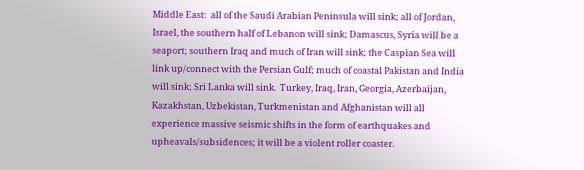Middle East:  all of the Saudi Arabian Peninsula will sink; all of Jordan, Israel, the southern half of Lebanon will sink; Damascus, Syria will be a seaport; southern Iraq and much of Iran will sink; the Caspian Sea will link up/connect with the Persian Gulf; much of coastal Pakistan and India will sink; Sri Lanka will sink.  Turkey, Iraq, Iran, Georgia, Azerbaijan, Kazakhstan, Uzbekistan, Turkmenistan and Afghanistan will all experience massive seismic shifts in the form of earthquakes and upheavals/subsidences; it will be a violent roller coaster.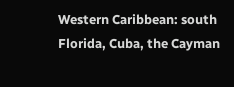Western Caribbean: south Florida, Cuba, the Cayman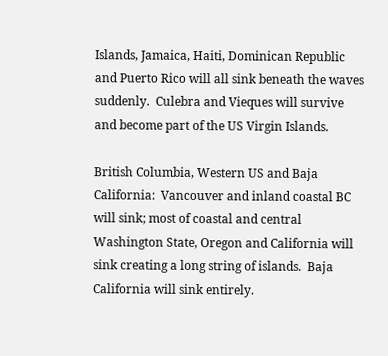Islands, Jamaica, Haiti, Dominican Republic and Puerto Rico will all sink beneath the waves suddenly.  Culebra and Vieques will survive and become part of the US Virgin Islands.

British Columbia, Western US and Baja California:  Vancouver and inland coastal BC will sink; most of coastal and central Washington State, Oregon and California will sink creating a long string of islands.  Baja California will sink entirely.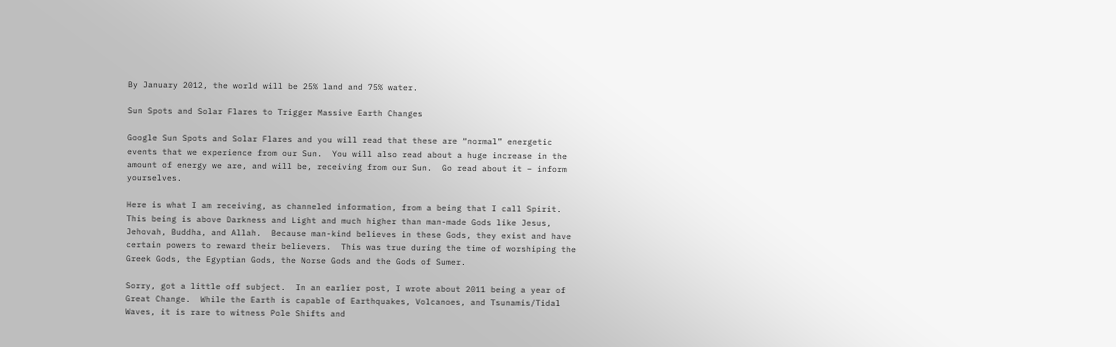By January 2012, the world will be 25% land and 75% water.

Sun Spots and Solar Flares to Trigger Massive Earth Changes

Google Sun Spots and Solar Flares and you will read that these are “normal” energetic events that we experience from our Sun.  You will also read about a huge increase in the amount of energy we are, and will be, receiving from our Sun.  Go read about it – inform yourselves.

Here is what I am receiving, as channeled information, from a being that I call Spirit.  This being is above Darkness and Light and much higher than man-made Gods like Jesus, Jehovah, Buddha, and Allah.  Because man-kind believes in these Gods, they exist and have certain powers to reward their believers.  This was true during the time of worshiping the Greek Gods, the Egyptian Gods, the Norse Gods and the Gods of Sumer.

Sorry, got a little off subject.  In an earlier post, I wrote about 2011 being a year of Great Change.  While the Earth is capable of Earthquakes, Volcanoes, and Tsunamis/Tidal Waves, it is rare to witness Pole Shifts and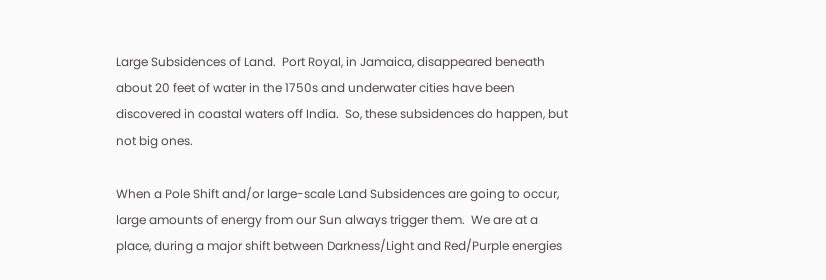Large Subsidences of Land.  Port Royal, in Jamaica, disappeared beneath about 20 feet of water in the 1750s and underwater cities have been discovered in coastal waters off India.  So, these subsidences do happen, but not big ones.

When a Pole Shift and/or large-scale Land Subsidences are going to occur, large amounts of energy from our Sun always trigger them.  We are at a place, during a major shift between Darkness/Light and Red/Purple energies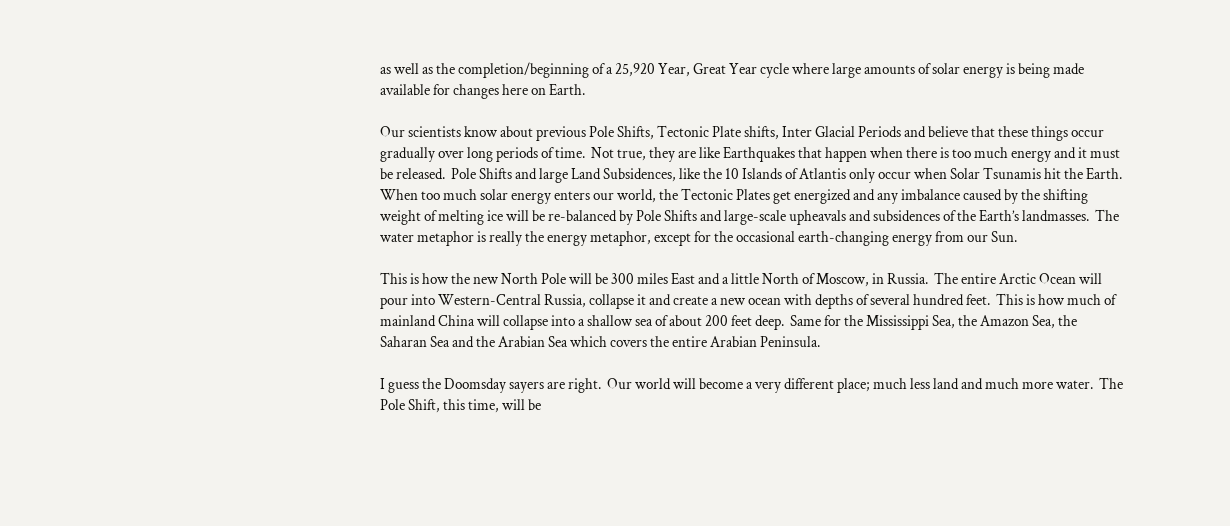as well as the completion/beginning of a 25,920 Year, Great Year cycle where large amounts of solar energy is being made available for changes here on Earth.

Our scientists know about previous Pole Shifts, Tectonic Plate shifts, Inter Glacial Periods and believe that these things occur gradually over long periods of time.  Not true, they are like Earthquakes that happen when there is too much energy and it must be released.  Pole Shifts and large Land Subsidences, like the 10 Islands of Atlantis only occur when Solar Tsunamis hit the Earth.  When too much solar energy enters our world, the Tectonic Plates get energized and any imbalance caused by the shifting weight of melting ice will be re-balanced by Pole Shifts and large-scale upheavals and subsidences of the Earth’s landmasses.  The water metaphor is really the energy metaphor, except for the occasional earth-changing energy from our Sun.

This is how the new North Pole will be 300 miles East and a little North of Moscow, in Russia.  The entire Arctic Ocean will pour into Western-Central Russia, collapse it and create a new ocean with depths of several hundred feet.  This is how much of mainland China will collapse into a shallow sea of about 200 feet deep.  Same for the Mississippi Sea, the Amazon Sea, the Saharan Sea and the Arabian Sea which covers the entire Arabian Peninsula.

I guess the Doomsday sayers are right.  Our world will become a very different place; much less land and much more water.  The Pole Shift, this time, will be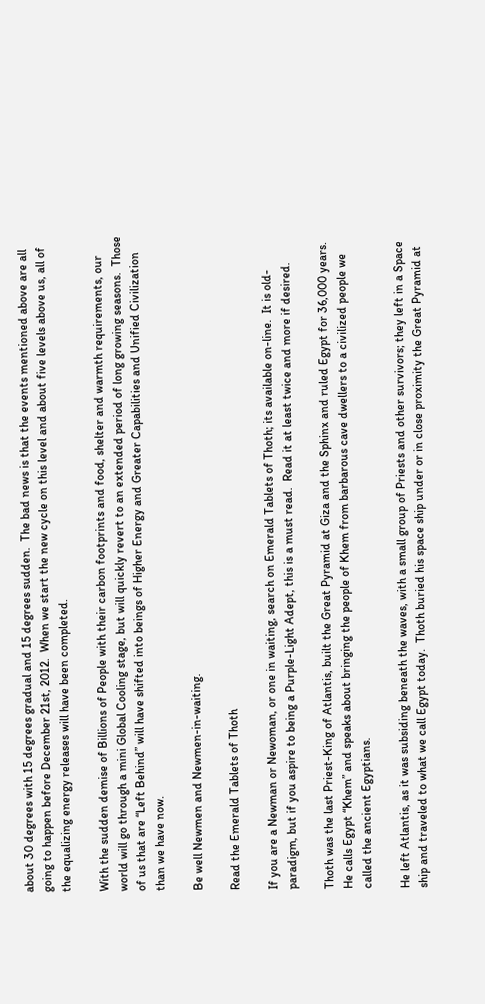about 30 degrees with 15 degrees gradual and 15 degrees sudden.  The bad news is that the events mentioned above are all going to happen before December 21st, 2012.  When we start the new cycle on this level and about five levels above us, all of the equalizing energy releases will have been completed.

With the sudden demise of Billions of People with their carbon footprints and food, shelter and warmth requirements, our world will go through a mini Global Cooling stage, but will quickly revert to an extended period of long growing seasons.  Those of us that are “Left Behind” will have shifted into beings of Higher Energy and Greater Capabilities and Unified Civilization than we have now.

Be well Newmen and Newmen-in-waiting.

Read the Emerald Tablets of Thoth

If you are a Newman or Newoman, or one in waiting, search on Emerald Tablets of Thoth; its available on-line.  It is old-paradigm, but if you aspire to being a Purple-Light Adept, this is a must read.  Read it at least twice and more if desired.

Thoth was the last Priest-King of Atlantis, built the Great Pyramid at Giza and the Sphinx and ruled Egypt for 36,000 years.  He calls Egypt “Khem” and speaks about bringing the people of Khem from barbarous cave dwellers to a civilized people we called the ancient Egyptians.

He left Atlantis, as it was subsiding beneath the waves, with a small group of Priests and other survivors; they left in a Space ship and traveled to what we call Egypt today.  Thoth buried his space ship under or in close proximity the Great Pyramid at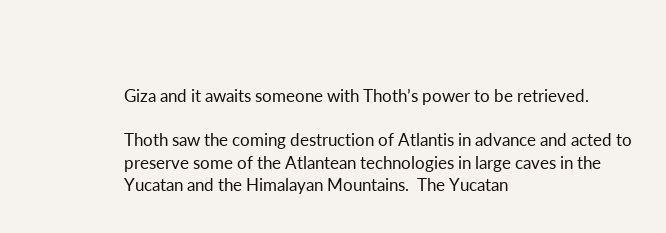Giza and it awaits someone with Thoth’s power to be retrieved.

Thoth saw the coming destruction of Atlantis in advance and acted to preserve some of the Atlantean technologies in large caves in the Yucatan and the Himalayan Mountains.  The Yucatan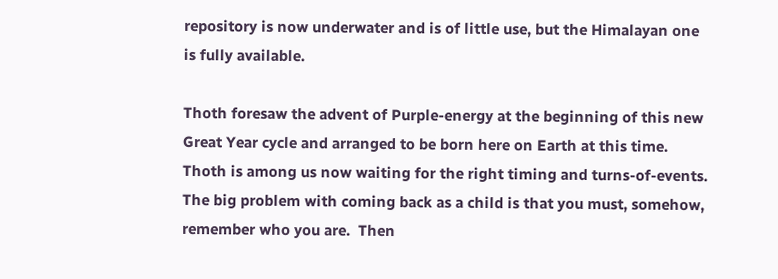repository is now underwater and is of little use, but the Himalayan one is fully available.

Thoth foresaw the advent of Purple-energy at the beginning of this new Great Year cycle and arranged to be born here on Earth at this time.  Thoth is among us now waiting for the right timing and turns-of-events.  The big problem with coming back as a child is that you must, somehow, remember who you are.  Then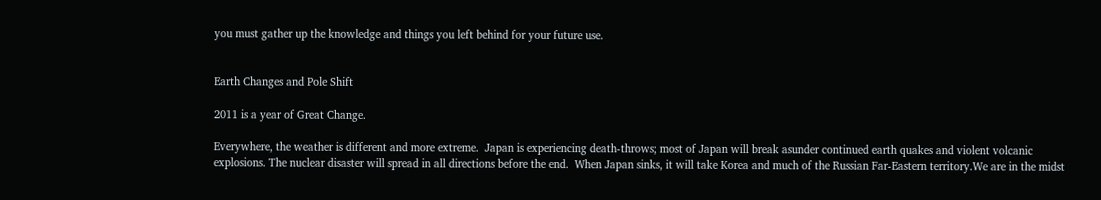you must gather up the knowledge and things you left behind for your future use.


Earth Changes and Pole Shift

2011 is a year of Great Change.

Everywhere, the weather is different and more extreme.  Japan is experiencing death-throws; most of Japan will break asunder continued earth quakes and violent volcanic explosions. The nuclear disaster will spread in all directions before the end.  When Japan sinks, it will take Korea and much of the Russian Far-Eastern territory.We are in the midst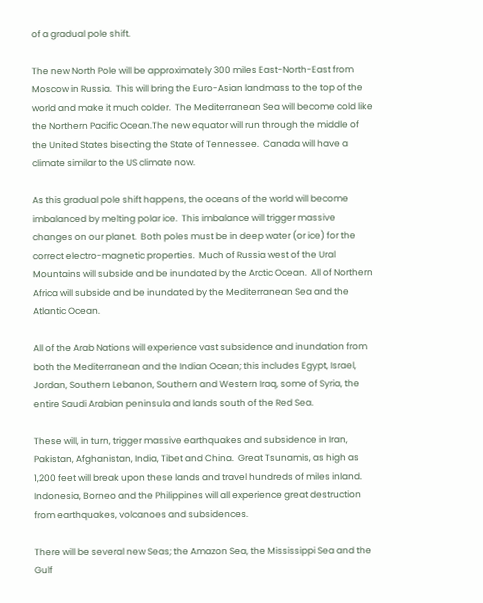of a gradual pole shift.

The new North Pole will be approximately 300 miles East-North-East from Moscow in Russia.  This will bring the Euro-Asian landmass to the top of the world and make it much colder.  The Mediterranean Sea will become cold like the Northern Pacific Ocean.The new equator will run through the middle of the United States bisecting the State of Tennessee.  Canada will have a climate similar to the US climate now.

As this gradual pole shift happens, the oceans of the world will become imbalanced by melting polar ice.  This imbalance will trigger massive changes on our planet.  Both poles must be in deep water (or ice) for the correct electro-magnetic properties.  Much of Russia west of the Ural Mountains will subside and be inundated by the Arctic Ocean.  All of Northern Africa will subside and be inundated by the Mediterranean Sea and the Atlantic Ocean.

All of the Arab Nations will experience vast subsidence and inundation from both the Mediterranean and the Indian Ocean; this includes Egypt, Israel, Jordan, Southern Lebanon, Southern and Western Iraq, some of Syria, the entire Saudi Arabian peninsula and lands south of the Red Sea.

These will, in turn, trigger massive earthquakes and subsidence in Iran, Pakistan, Afghanistan, India, Tibet and China.  Great Tsunamis, as high as 1,200 feet will break upon these lands and travel hundreds of miles inland.  Indonesia, Borneo and the Philippines will all experience great destruction from earthquakes, volcanoes and subsidences.

There will be several new Seas; the Amazon Sea, the Mississippi Sea and the Gulf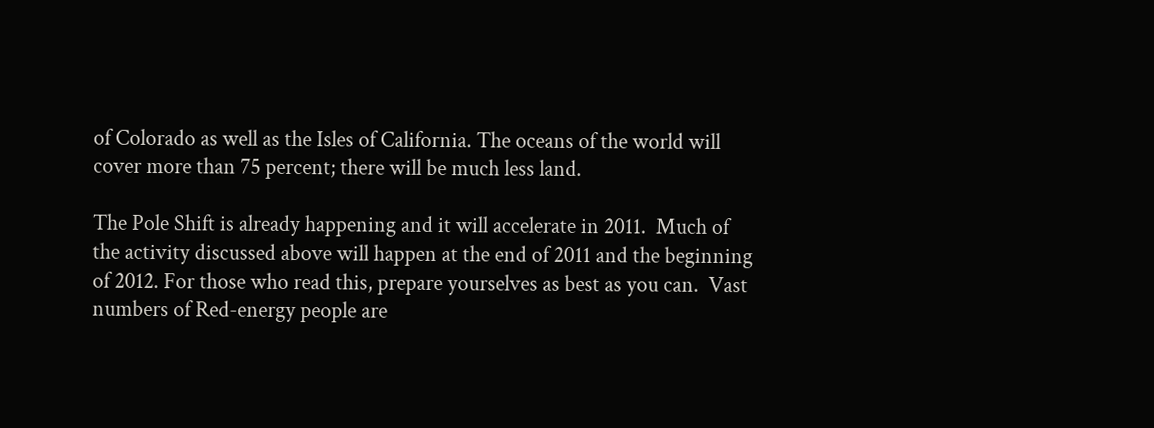of Colorado as well as the Isles of California. The oceans of the world will cover more than 75 percent; there will be much less land.

The Pole Shift is already happening and it will accelerate in 2011.  Much of the activity discussed above will happen at the end of 2011 and the beginning of 2012. For those who read this, prepare yourselves as best as you can.  Vast numbers of Red-energy people are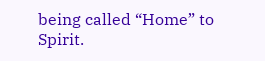being called “Home” to Spirit.